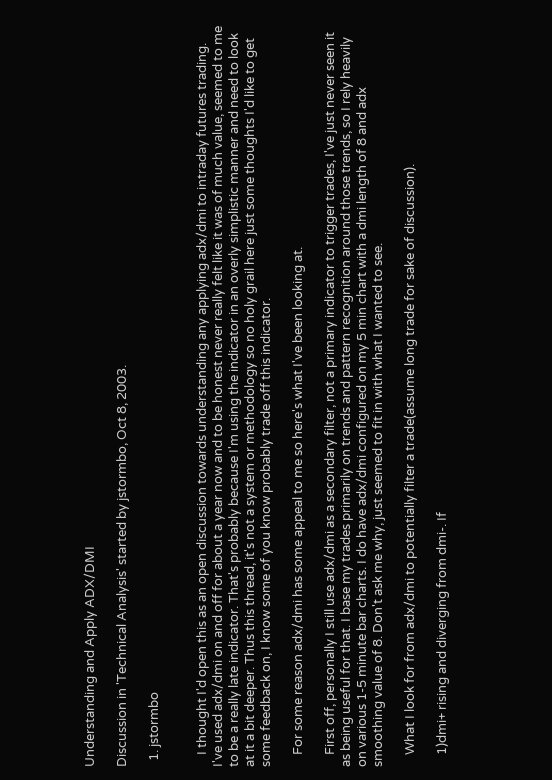Understanding and Apply ADX/DMI

Discussion in 'Technical Analysis' started by jstormbo, Oct 8, 2003.

  1. jstormbo


    I thought I'd open this as an open discussion towards understanding any applying adx/dmi to intraday futures trading. I've used adx/dmi on and off for about a year now and to be honest never really felt like it was of much value, seemed to me to be a really late indicator. That's probably because I'm using the indicator in an overly simplistic manner and need to look at it a bit deeper. Thus this thread, it's not a system or methodology so no holy grail here just some thoughts I'd like to get some feedback on, I know some of you know probably trade off this indicator.

    For some reason adx/dmi has some appeal to me so here's what I've been looking at.

    First off, personally I still use adx/dmi as a secondary filter, not a primary indicator to trigger trades, I've just never seen it as being useful for that. I base my trades primarily on trends and pattern recognition around those trends, so I rely heavily on various 1-5 minute bar charts. I do have adx/dmi configured on my 5 min chart with a dmi length of 8 and adx smoothing value of 8. Don't ask me why, just seemed to fit in with what I wanted to see.

    What I look for from adx/dmi to potentially filter a trade(assume long trade for sake of discussion).

    1)dmi+ rising and diverging from dmi-. If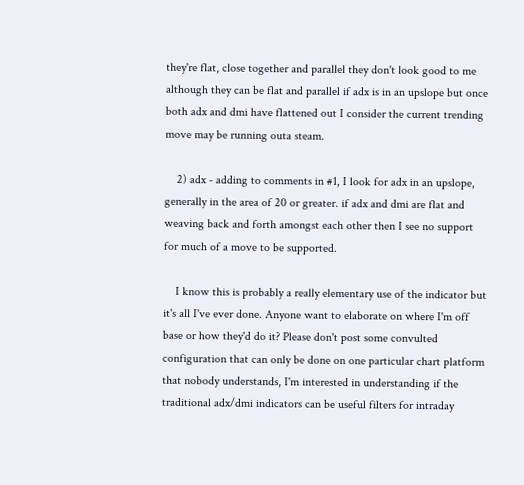they're flat, close together and parallel they don't look good to me although they can be flat and parallel if adx is in an upslope but once both adx and dmi have flattened out I consider the current trending move may be running outa steam.

    2) adx - adding to comments in #1, I look for adx in an upslope, generally in the area of 20 or greater. if adx and dmi are flat and weaving back and forth amongst each other then I see no support for much of a move to be supported.

    I know this is probably a really elementary use of the indicator but it's all I've ever done. Anyone want to elaborate on where I'm off base or how they'd do it? Please don't post some convulted configuration that can only be done on one particular chart platform that nobody understands, I'm interested in understanding if the traditional adx/dmi indicators can be useful filters for intraday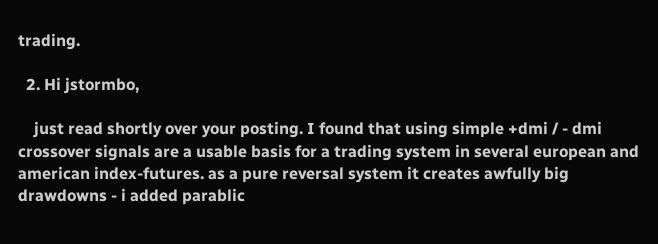trading.

  2. Hi jstormbo,

    just read shortly over your posting. I found that using simple +dmi / - dmi crossover signals are a usable basis for a trading system in several european and american index-futures. as a pure reversal system it creates awfully big drawdowns - i added parablic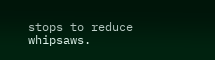stops to reduce whipsaws.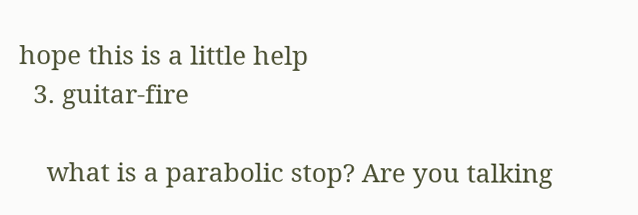hope this is a little help
  3. guitar-fire

    what is a parabolic stop? Are you talking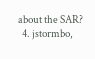about the SAR?
  4. jstormbo,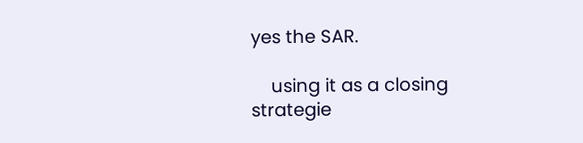yes the SAR.

    using it as a closing strategie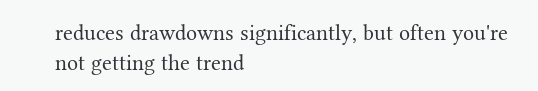reduces drawdowns significantly, but often you're not getting the trend